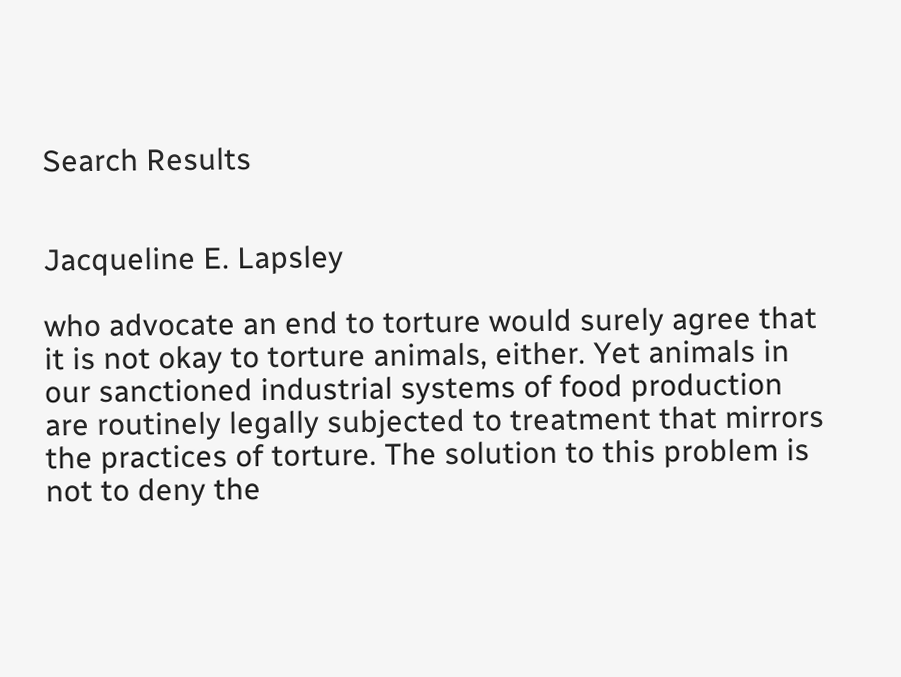Search Results


Jacqueline E. Lapsley

who advocate an end to torture would surely agree that it is not okay to torture animals, either. Yet animals in our sanctioned industrial systems of food production are routinely legally subjected to treatment that mirrors the practices of torture. The solution to this problem is not to deny the